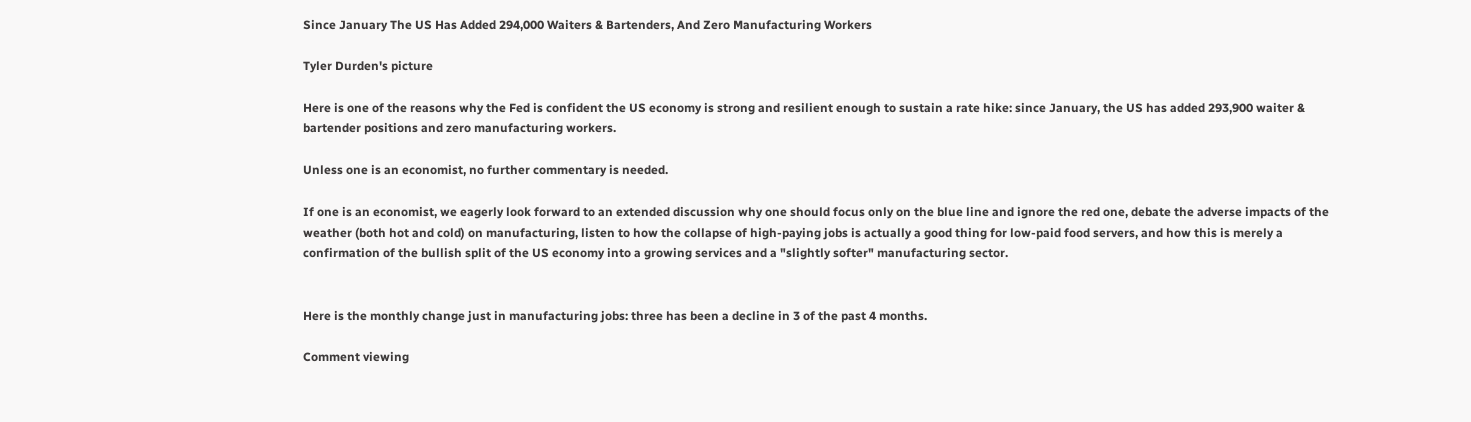Since January The US Has Added 294,000 Waiters & Bartenders, And Zero Manufacturing Workers

Tyler Durden's picture

Here is one of the reasons why the Fed is confident the US economy is strong and resilient enough to sustain a rate hike: since January, the US has added 293,900 waiter & bartender positions and zero manufacturing workers.

Unless one is an economist, no further commentary is needed.

If one is an economist, we eagerly look forward to an extended discussion why one should focus only on the blue line and ignore the red one, debate the adverse impacts of the weather (both hot and cold) on manufacturing, listen to how the collapse of high-paying jobs is actually a good thing for low-paid food servers, and how this is merely a confirmation of the bullish split of the US economy into a growing services and a "slightly softer" manufacturing sector.


Here is the monthly change just in manufacturing jobs: three has been a decline in 3 of the past 4 months.

Comment viewing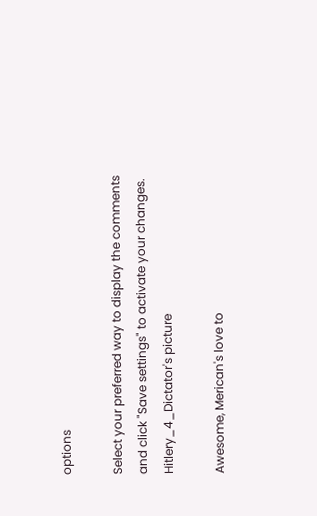options

Select your preferred way to display the comments and click "Save settings" to activate your changes.
Hitlery_4_Dictator's picture

Awesome, Merican's love to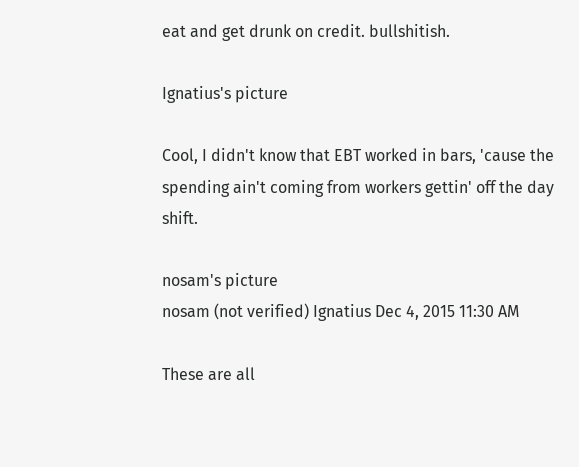eat and get drunk on credit. bullshitish.

Ignatius's picture

Cool, I didn't know that EBT worked in bars, 'cause the spending ain't coming from workers gettin' off the day shift.

nosam's picture
nosam (not verified) Ignatius Dec 4, 2015 11:30 AM

These are all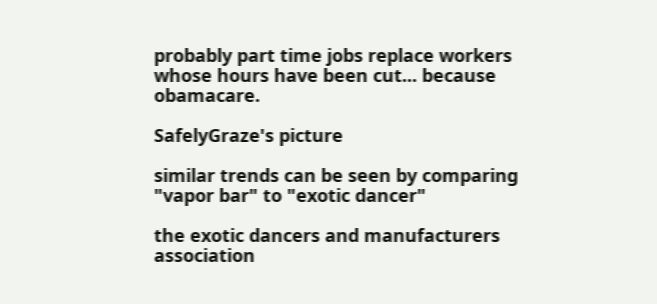probably part time jobs replace workers whose hours have been cut... because obamacare.

SafelyGraze's picture

similar trends can be seen by comparing  "vapor bar" to "exotic dancer"

the exotic dancers and manufacturers association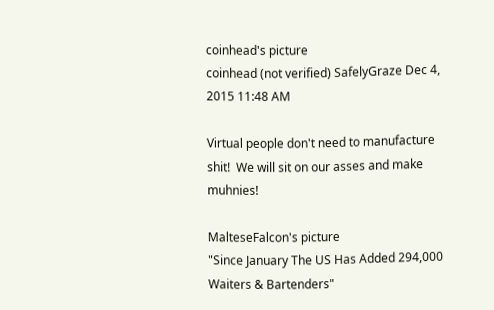coinhead's picture
coinhead (not verified) SafelyGraze Dec 4, 2015 11:48 AM

Virtual people don't need to manufacture shit!  We will sit on our asses and make muhnies!

MalteseFalcon's picture
"Since January The US Has Added 294,000 Waiters & Bartenders"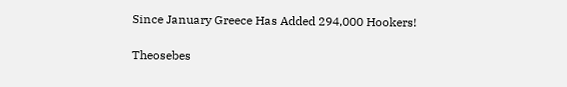Since January Greece Has Added 294,000 Hookers!

Theosebes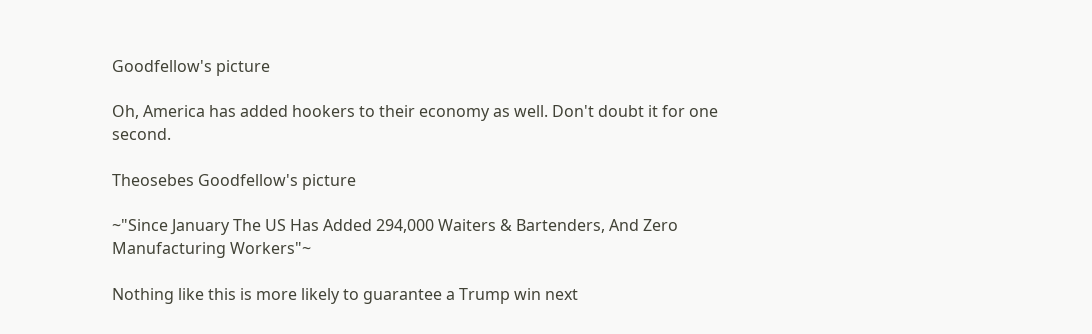Goodfellow's picture

Oh, America has added hookers to their economy as well. Don't doubt it for one second.

Theosebes Goodfellow's picture

~"Since January The US Has Added 294,000 Waiters & Bartenders, And Zero Manufacturing Workers"~

Nothing like this is more likely to guarantee a Trump win next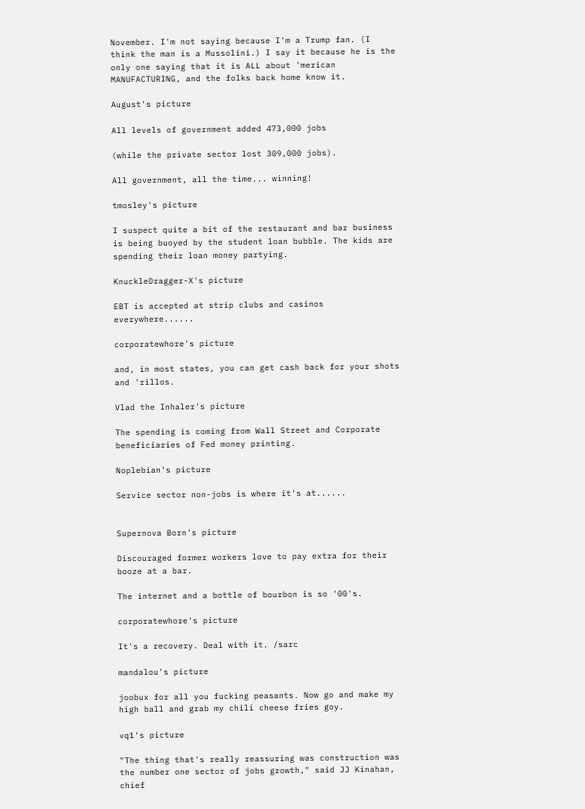November. I'm not saying because I'm a Trump fan. (I think the man is a Mussolini.) I say it because he is the only one saying that it is ALL about 'merican MANUFACTURING, and the folks back home know it.

August's picture

All levels of government added 473,000 jobs

(while the private sector lost 309,000 jobs).

All government, all the time... winning!

tmosley's picture

I suspect quite a bit of the restaurant and bar business is being buoyed by the student loan bubble. The kids are spending their loan money partying.

KnuckleDragger-X's picture

EBT is accepted at strip clubs and casinos everywhere......

corporatewhore's picture

and, in most states, you can get cash back for your shots and 'rillos.

Vlad the Inhaler's picture

The spending is coming from Wall Street and Corporate beneficiaries of Fed money printing.

Noplebian's picture

Service sector non-jobs is where it's at......


Supernova Born's picture

Discouraged former workers love to pay extra for their booze at a bar.

The internet and a bottle of bourbon is so '00's.

corporatewhore's picture

It's a recovery. Deal with it. /sarc

mandalou's picture

joobux for all you fucking peasants. Now go and make my high ball and grab my chili cheese fries goy.

vq1's picture

"The thing that's really reassuring was construction was the number one sector of jobs growth," said JJ Kinahan, chief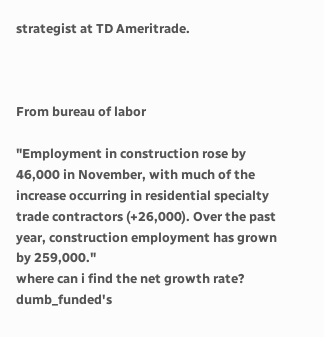strategist at TD Ameritrade.



From bureau of labor

"Employment in construction rose by 46,000 in November, with much of the increase occurring in residential specialty trade contractors (+26,000). Over the past year, construction employment has grown by 259,000."
where can i find the net growth rate?
dumb_funded's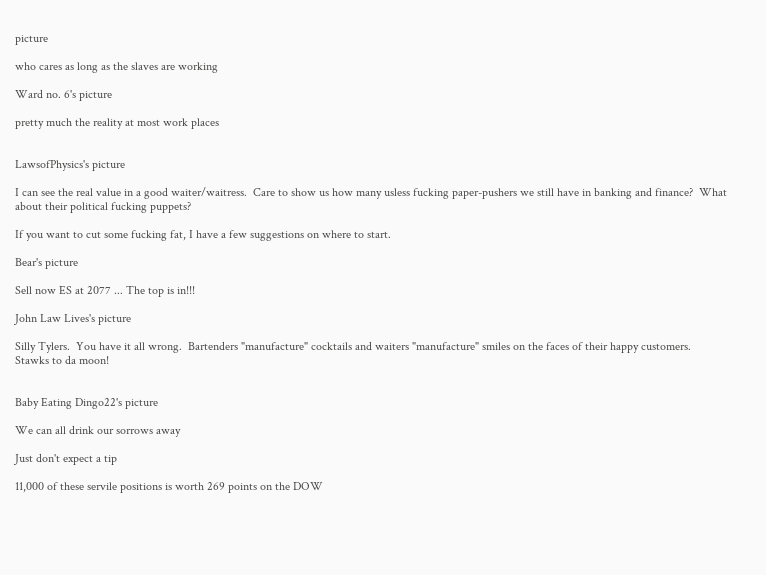picture

who cares as long as the slaves are working

Ward no. 6's picture

pretty much the reality at most work places


LawsofPhysics's picture

I can see the real value in a good waiter/waitress.  Care to show us how many usless fucking paper-pushers we still have in banking and finance?  What about their political fucking puppets?

If you want to cut some fucking fat, I have a few suggestions on where to start.

Bear's picture

Sell now ES at 2077 ... The top is in!!!

John Law Lives's picture

Silly Tylers.  You have it all wrong.  Bartenders "manufacture" cocktails and waiters "manufacture" smiles on the faces of their happy customers.  Stawks to da moon!


Baby Eating Dingo22's picture

We can all drink our sorrows away

Just don't expect a tip

11,000 of these servile positions is worth 269 points on the DOW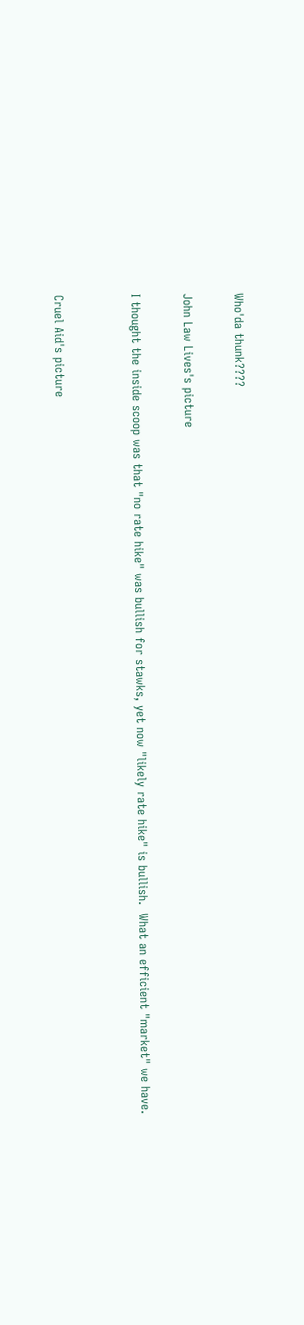Who'da thunk????

John Law Lives's picture

I thought the inside scoop was that "no rate hike" was bullish for stawks, yet now "likely rate hike" is bullish.  What an efficient "market" we have.


Cruel Aid's picture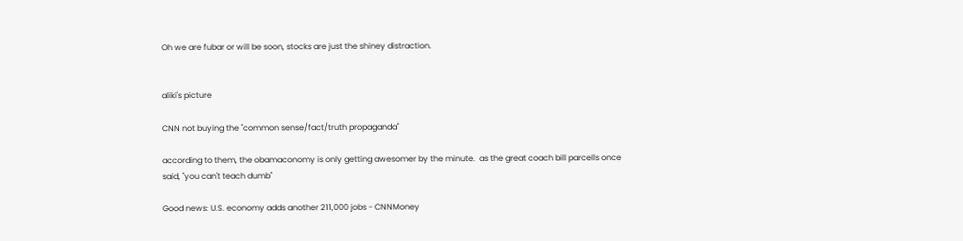Oh we are fubar or will be soon, stocks are just the shiney distraction.


aliki's picture

CNN not buying the "common sense/fact/truth propaganda"

according to them, the obamaconomy is only getting awesomer by the minute.  as the great coach bill parcells once said, "you can't teach dumb"

Good news: U.S. economy adds another 211,000 jobs - CNNMoney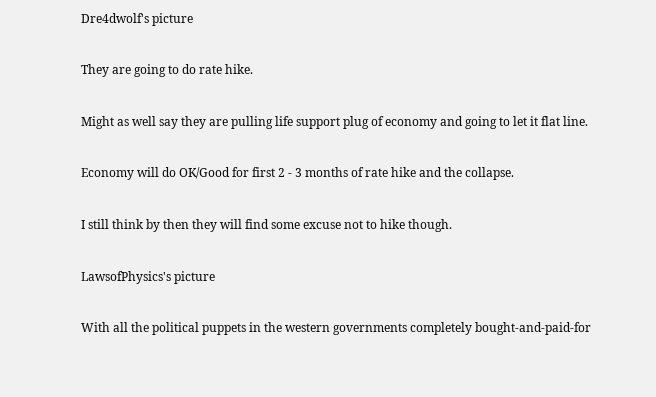Dre4dwolf's picture

They are going to do rate hike.

Might as well say they are pulling life support plug of economy and going to let it flat line.

Economy will do OK/Good for first 2 - 3 months of rate hike and the collapse.

I still think by then they will find some excuse not to hike though.

LawsofPhysics's picture

With all the political puppets in the western governments completely bought-and-paid-for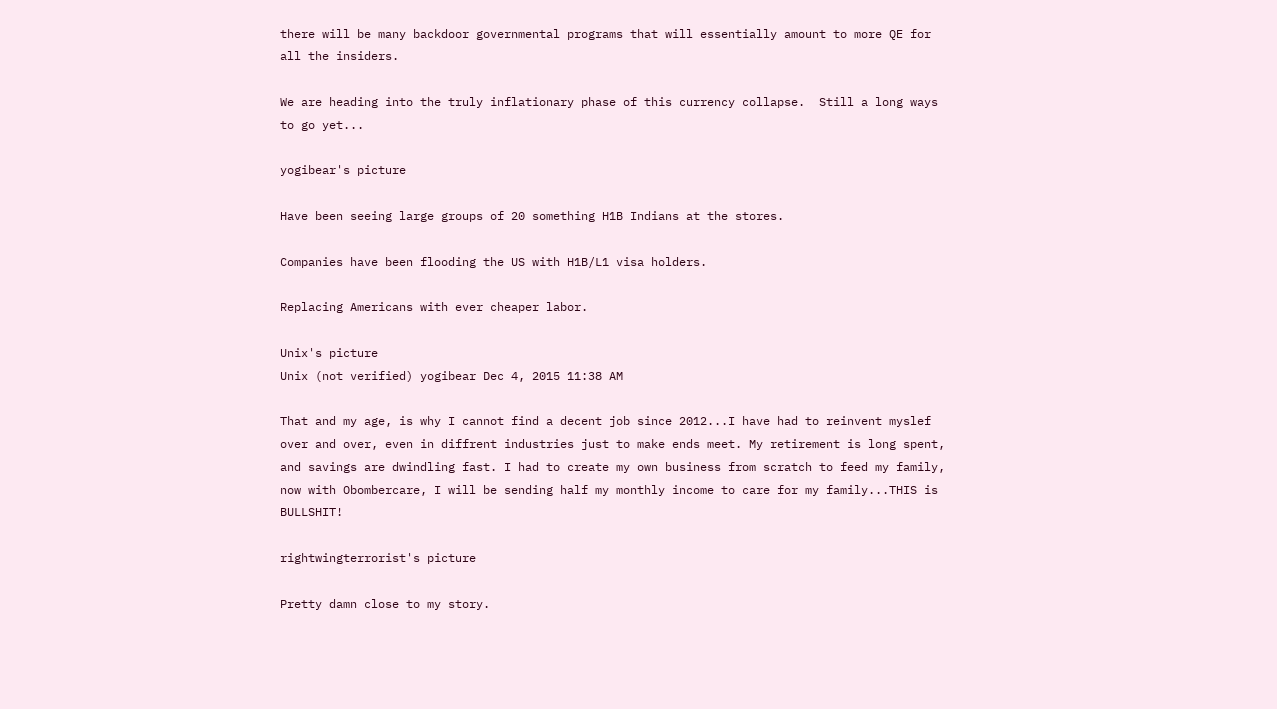there will be many backdoor governmental programs that will essentially amount to more QE for all the insiders.

We are heading into the truly inflationary phase of this currency collapse.  Still a long ways to go yet...

yogibear's picture

Have been seeing large groups of 20 something H1B Indians at the stores.

Companies have been flooding the US with H1B/L1 visa holders.

Replacing Americans with ever cheaper labor.

Unix's picture
Unix (not verified) yogibear Dec 4, 2015 11:38 AM

That and my age, is why I cannot find a decent job since 2012...I have had to reinvent myslef over and over, even in diffrent industries just to make ends meet. My retirement is long spent, and savings are dwindling fast. I had to create my own business from scratch to feed my family, now with Obombercare, I will be sending half my monthly income to care for my family...THIS is BULLSHIT!

rightwingterrorist's picture

Pretty damn close to my story.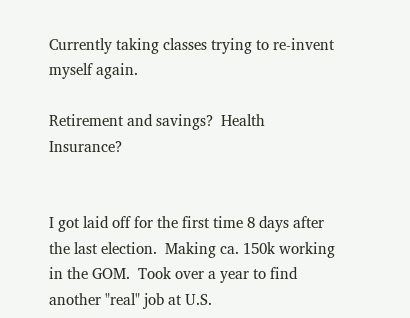Currently taking classes trying to re-invent myself again.

Retirement and savings?  Health Insurance?


I got laid off for the first time 8 days after the last election.  Making ca. 150k working in the GOM.  Took over a year to find another "real" job at U.S.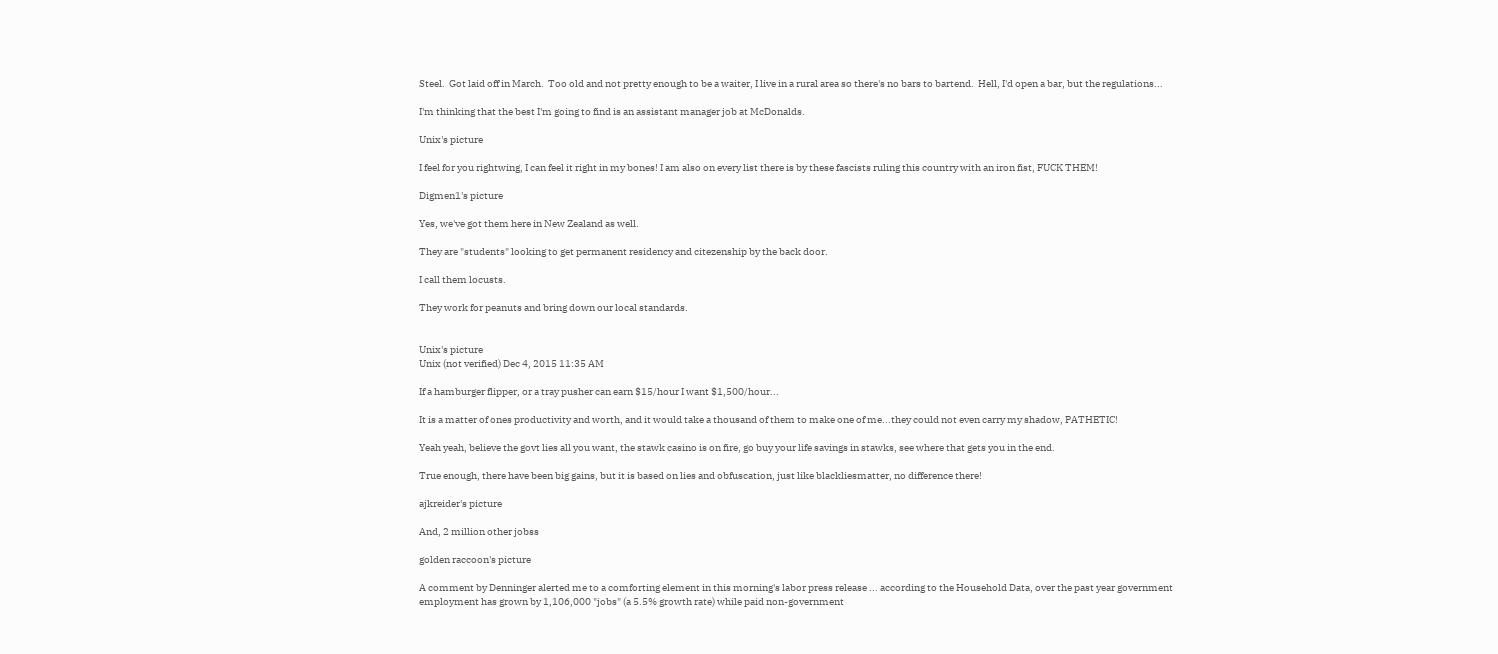Steel.  Got laid off in March.  Too old and not pretty enough to be a waiter, I live in a rural area so there's no bars to bartend.  Hell, I'd open a bar, but the regulations...

I'm thinking that the best I'm going to find is an assistant manager job at McDonalds.

Unix's picture

I feel for you rightwing, I can feel it right in my bones! I am also on every list there is by these fascists ruling this country with an iron fist, FUCK THEM!

Digmen1's picture

Yes, we've got them here in New Zealand as well.

They are "students" looking to get permanent residency and citezenship by the back door.

I call them locusts.

They work for peanuts and bring down our local standards.


Unix's picture
Unix (not verified) Dec 4, 2015 11:35 AM

If a hamburger flipper, or a tray pusher can earn $15/hour I want $1,500/hour...

It is a matter of ones productivity and worth, and it would take a thousand of them to make one of me...they could not even carry my shadow, PATHETIC!

Yeah yeah, believe the govt lies all you want, the stawk casino is on fire, go buy your life savings in stawks, see where that gets you in the end.

True enough, there have been big gains, but it is based on lies and obfuscation, just like blackliesmatter, no difference there!

ajkreider's picture

And, 2 million other jobss

golden raccoon's picture

A comment by Denninger alerted me to a comforting element in this morning's labor press release ... according to the Household Data, over the past year government employment has grown by 1,106,000 "jobs" (a 5.5% growth rate) while paid non-government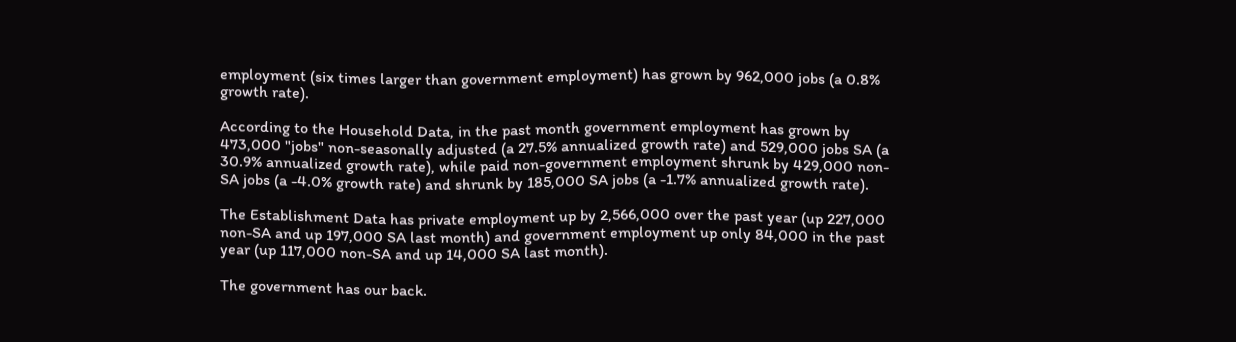employment (six times larger than government employment) has grown by 962,000 jobs (a 0.8% growth rate).

According to the Household Data, in the past month government employment has grown by 473,000 "jobs" non-seasonally adjusted (a 27.5% annualized growth rate) and 529,000 jobs SA (a 30.9% annualized growth rate), while paid non-government employment shrunk by 429,000 non-SA jobs (a -4.0% growth rate) and shrunk by 185,000 SA jobs (a -1.7% annualized growth rate).

The Establishment Data has private employment up by 2,566,000 over the past year (up 227,000 non-SA and up 197,000 SA last month) and government employment up only 84,000 in the past year (up 117,000 non-SA and up 14,000 SA last month).

The government has our back.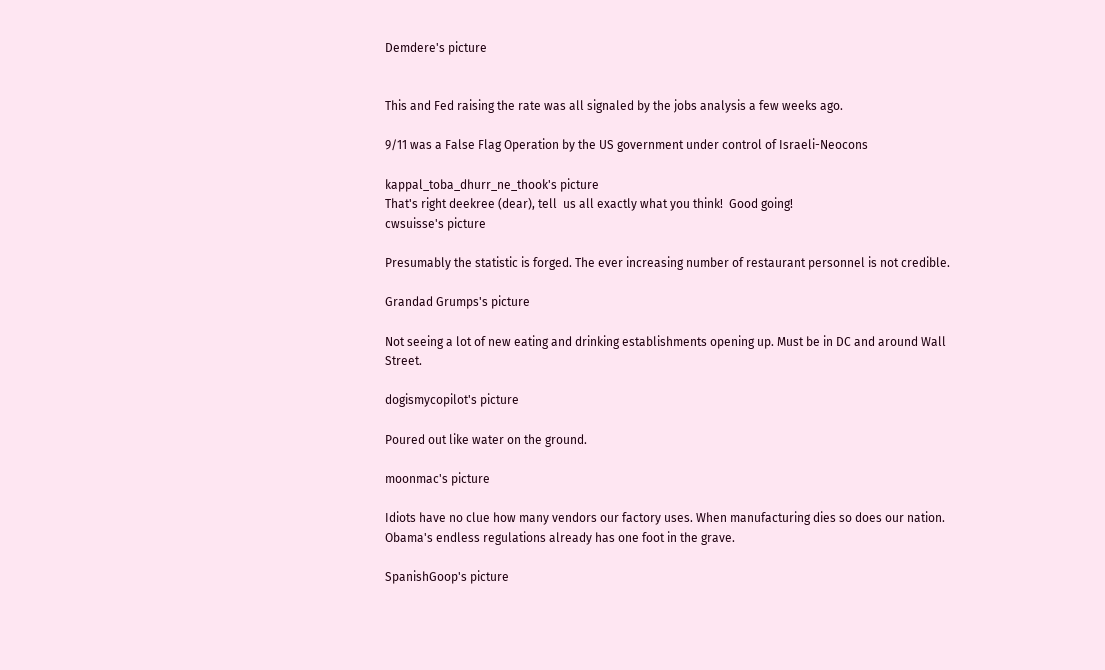Demdere's picture


This and Fed raising the rate was all signaled by the jobs analysis a few weeks ago.

9/11 was a False Flag Operation by the US government under control of Israeli-Neocons

kappal_toba_dhurr_ne_thook's picture
That's right deekree (dear), tell  us all exactly what you think!  Good going!
cwsuisse's picture

Presumably the statistic is forged. The ever increasing number of restaurant personnel is not credible.

Grandad Grumps's picture

Not seeing a lot of new eating and drinking establishments opening up. Must be in DC and around Wall Street.

dogismycopilot's picture

Poured out like water on the ground.

moonmac's picture

Idiots have no clue how many vendors our factory uses. When manufacturing dies so does our nation. Obama's endless regulations already has one foot in the grave.

SpanishGoop's picture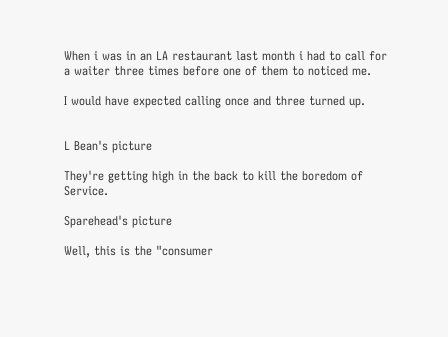When i was in an LA restaurant last month i had to call for a waiter three times before one of them to noticed me.

I would have expected calling once and three turned up.


L Bean's picture

They're getting high in the back to kill the boredom of Service.

Sparehead's picture

Well, this is the "consumer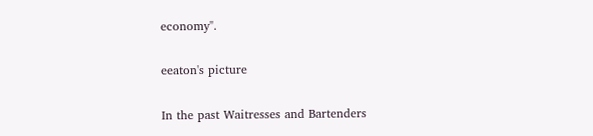economy".

eeaton's picture

In the past Waitresses and Bartenders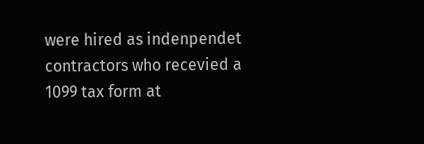were hired as indenpendet contractors who recevied a 1099 tax form at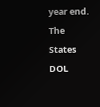year end. The States DOL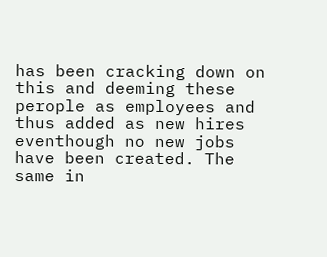has been cracking down on this and deeming these perople as employees and thus added as new hires eventhough no new jobs have been created. The same in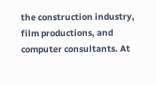the construction industry, film productions, and computer consultants. At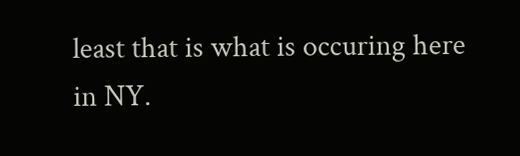least that is what is occuring here in NY.